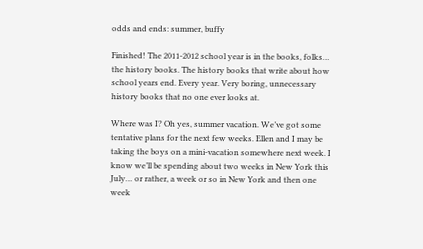odds and ends: summer, buffy

Finished! The 2011-2012 school year is in the books, folks… the history books. The history books that write about how school years end. Every year. Very boring, unnecessary history books that no one ever looks at.

Where was I? Oh yes, summer vacation. We’ve got some tentative plans for the next few weeks. Ellen and I may be taking the boys on a mini-vacation somewhere next week. I know we’ll be spending about two weeks in New York this July… or rather, a week or so in New York and then one week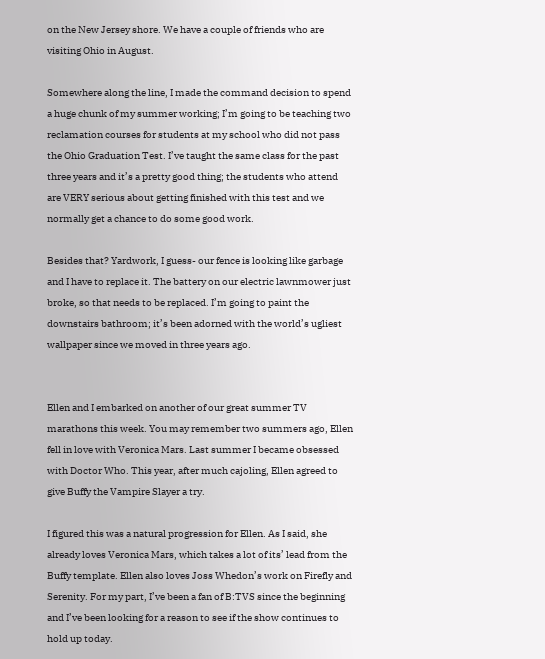on the New Jersey shore. We have a couple of friends who are visiting Ohio in August.

Somewhere along the line, I made the command decision to spend a huge chunk of my summer working; I’m going to be teaching two reclamation courses for students at my school who did not pass the Ohio Graduation Test. I’ve taught the same class for the past three years and it’s a pretty good thing; the students who attend are VERY serious about getting finished with this test and we normally get a chance to do some good work.

Besides that? Yardwork, I guess- our fence is looking like garbage and I have to replace it. The battery on our electric lawnmower just broke, so that needs to be replaced. I’m going to paint the downstairs bathroom; it’s been adorned with the world’s ugliest wallpaper since we moved in three years ago.


Ellen and I embarked on another of our great summer TV marathons this week. You may remember two summers ago, Ellen fell in love with Veronica Mars. Last summer I became obsessed with Doctor Who. This year, after much cajoling, Ellen agreed to give Buffy the Vampire Slayer a try.

I figured this was a natural progression for Ellen. As I said, she already loves Veronica Mars, which takes a lot of its’ lead from the Buffy template. Ellen also loves Joss Whedon’s work on Firefly and Serenity. For my part, I’ve been a fan of B:TVS since the beginning and I’ve been looking for a reason to see if the show continues to hold up today.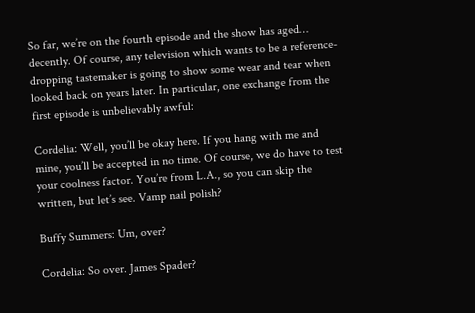So far, we’re on the fourth episode and the show has aged… decently. Of course, any television which wants to be a reference-dropping tastemaker is going to show some wear and tear when looked back on years later. In particular, one exchange from the first episode is unbelievably awful:

Cordelia: Well, you’ll be okay here. If you hang with me and mine, you’ll be accepted in no time. Of course, we do have to test your coolness factor. You’re from L.A., so you can skip the written, but let’s see. Vamp nail polish?

Buffy Summers: Um, over?

Cordelia: So over. James Spader?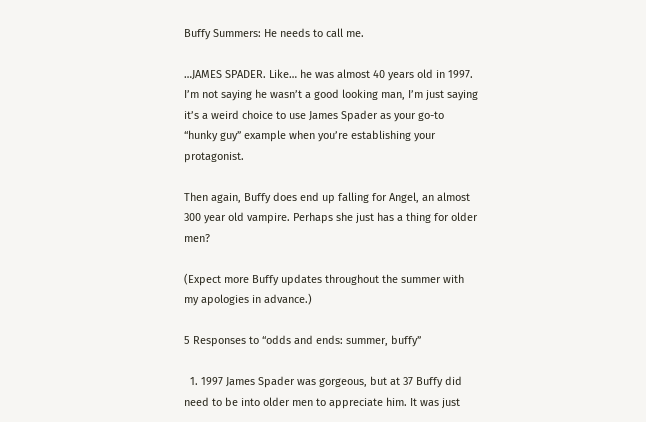Buffy Summers: He needs to call me.

…JAMES SPADER. Like… he was almost 40 years old in 1997. I’m not saying he wasn’t a good looking man, I’m just saying it’s a weird choice to use James Spader as your go-to “hunky guy” example when you’re establishing your protagonist.

Then again, Buffy does end up falling for Angel, an almost 300 year old vampire. Perhaps she just has a thing for older men?

(Expect more Buffy updates throughout the summer with my apologies in advance.)

5 Responses to “odds and ends: summer, buffy”

  1. 1997 James Spader was gorgeous, but at 37 Buffy did need to be into older men to appreciate him. It was just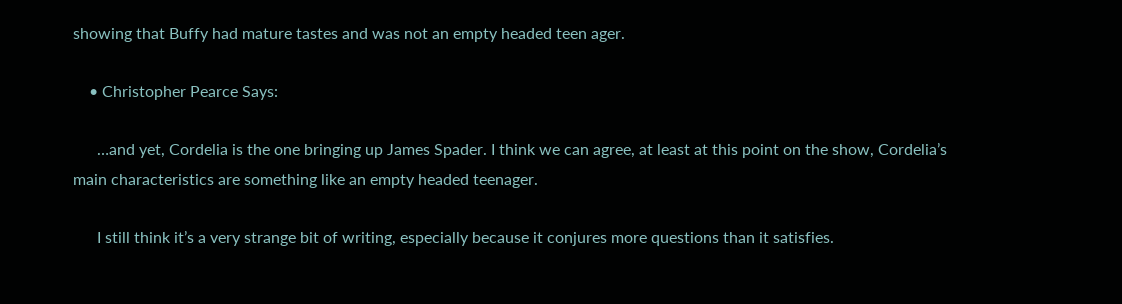showing that Buffy had mature tastes and was not an empty headed teen ager.

    • Christopher Pearce Says:

      …and yet, Cordelia is the one bringing up James Spader. I think we can agree, at least at this point on the show, Cordelia’s main characteristics are something like an empty headed teenager.

      I still think it’s a very strange bit of writing, especially because it conjures more questions than it satisfies.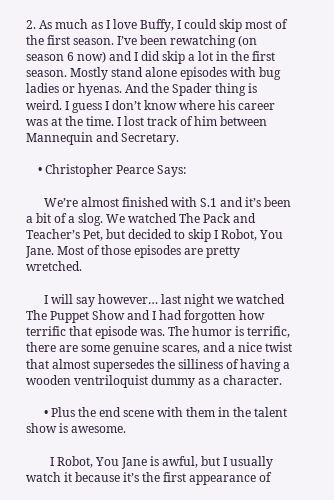2. As much as I love Buffy, I could skip most of the first season. I’ve been rewatching (on season 6 now) and I did skip a lot in the first season. Mostly stand alone episodes with bug ladies or hyenas. And the Spader thing is weird. I guess I don’t know where his career was at the time. I lost track of him between Mannequin and Secretary.

    • Christopher Pearce Says:

      We’re almost finished with S.1 and it’s been a bit of a slog. We watched The Pack and Teacher’s Pet, but decided to skip I Robot, You Jane. Most of those episodes are pretty wretched.

      I will say however… last night we watched The Puppet Show and I had forgotten how terrific that episode was. The humor is terrific, there are some genuine scares, and a nice twist that almost supersedes the silliness of having a wooden ventriloquist dummy as a character.

      • Plus the end scene with them in the talent show is awesome.

        I Robot, You Jane is awful, but I usually watch it because it’s the first appearance of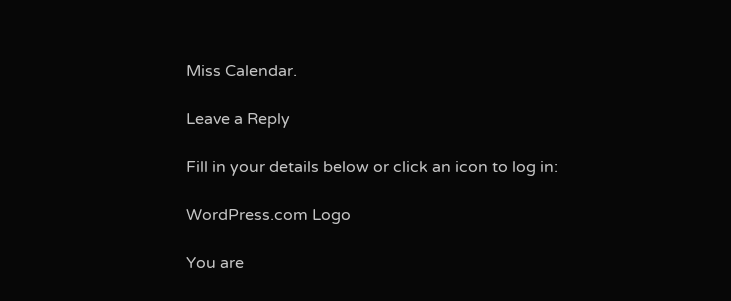Miss Calendar.

Leave a Reply

Fill in your details below or click an icon to log in:

WordPress.com Logo

You are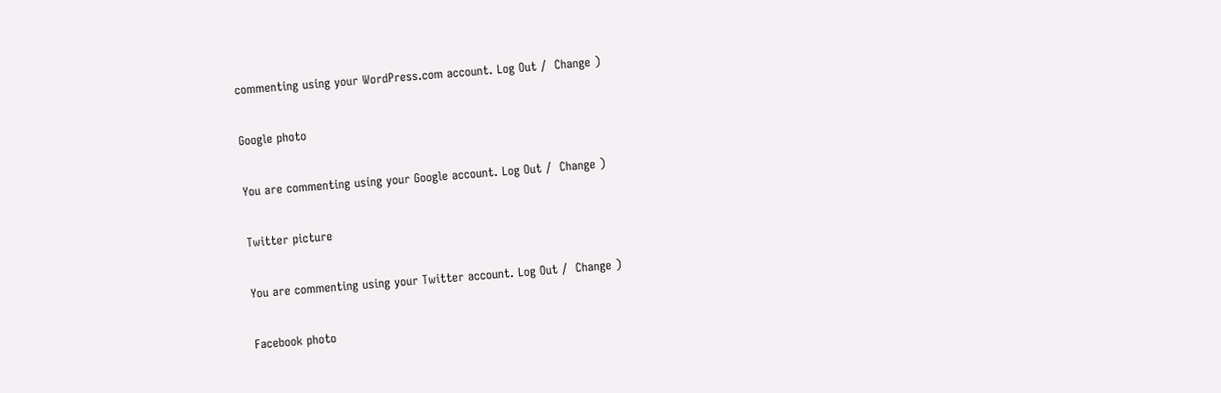commenting using your WordPress.com account. Log Out /  Change )

Google photo

You are commenting using your Google account. Log Out /  Change )

Twitter picture

You are commenting using your Twitter account. Log Out /  Change )

Facebook photo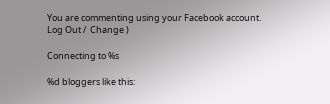You are commenting using your Facebook account. Log Out /  Change )

Connecting to %s

%d bloggers like this: